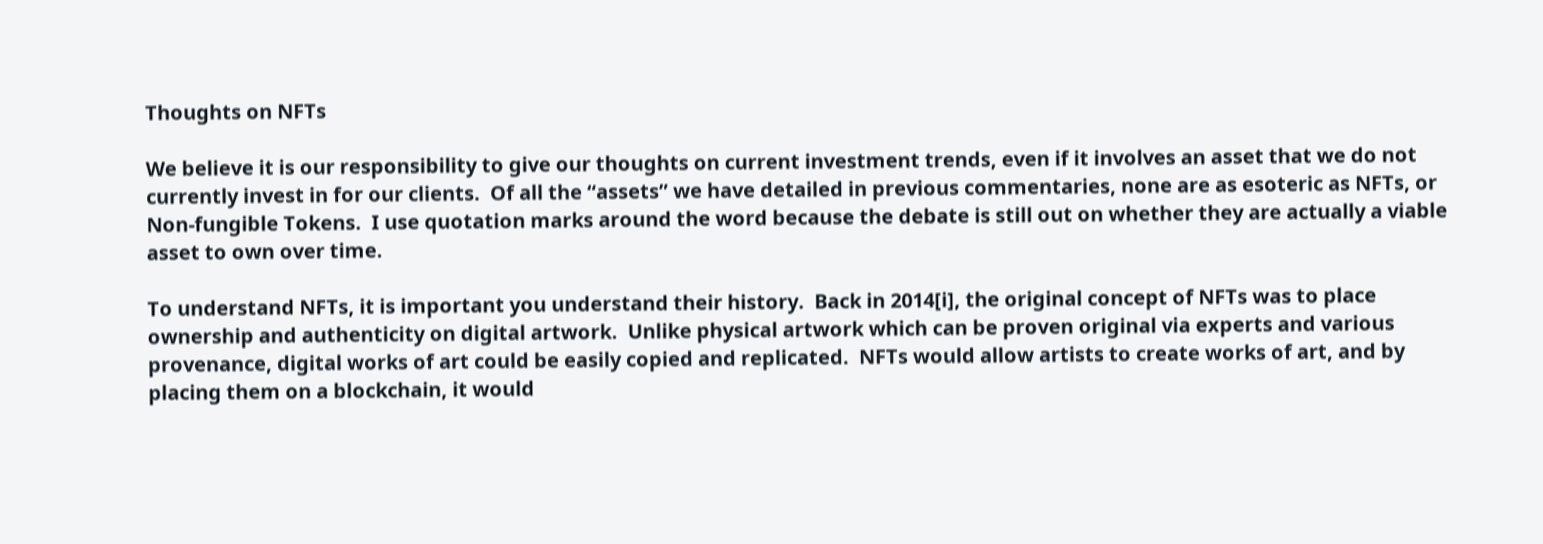Thoughts on NFTs

We believe it is our responsibility to give our thoughts on current investment trends, even if it involves an asset that we do not currently invest in for our clients.  Of all the “assets” we have detailed in previous commentaries, none are as esoteric as NFTs, or Non-fungible Tokens.  I use quotation marks around the word because the debate is still out on whether they are actually a viable asset to own over time.

To understand NFTs, it is important you understand their history.  Back in 2014[i], the original concept of NFTs was to place ownership and authenticity on digital artwork.  Unlike physical artwork which can be proven original via experts and various provenance, digital works of art could be easily copied and replicated.  NFTs would allow artists to create works of art, and by placing them on a blockchain, it would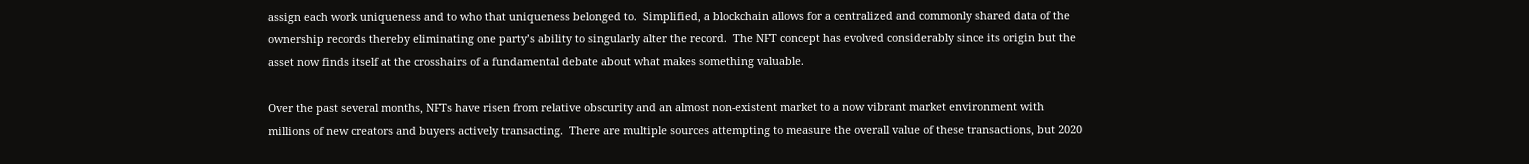assign each work uniqueness and to who that uniqueness belonged to.  Simplified, a blockchain allows for a centralized and commonly shared data of the ownership records thereby eliminating one party’s ability to singularly alter the record.  The NFT concept has evolved considerably since its origin but the asset now finds itself at the crosshairs of a fundamental debate about what makes something valuable.

Over the past several months, NFTs have risen from relative obscurity and an almost non-existent market to a now vibrant market environment with millions of new creators and buyers actively transacting.  There are multiple sources attempting to measure the overall value of these transactions, but 2020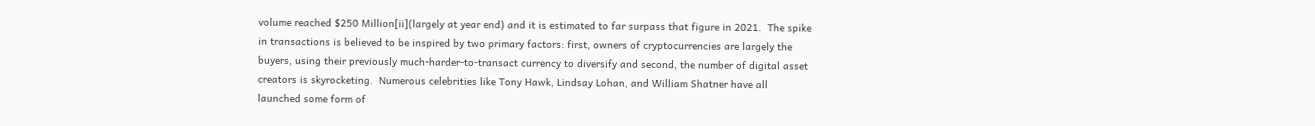volume reached $250 Million[ii](largely at year end) and it is estimated to far surpass that figure in 2021.  The spike in transactions is believed to be inspired by two primary factors: first, owners of cryptocurrencies are largely the buyers, using their previously much-harder-to-transact currency to diversify and second, the number of digital asset creators is skyrocketing.  Numerous celebrities like Tony Hawk, Lindsay Lohan, and William Shatner have all launched some form of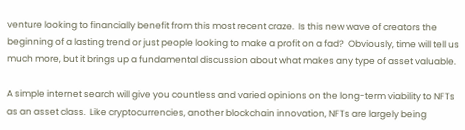venture looking to financially benefit from this most recent craze.  Is this new wave of creators the beginning of a lasting trend or just people looking to make a profit on a fad?  Obviously, time will tell us much more, but it brings up a fundamental discussion about what makes any type of asset valuable.

A simple internet search will give you countless and varied opinions on the long-term viability to NFTs as an asset class.  Like cryptocurrencies, another blockchain innovation, NFTs are largely being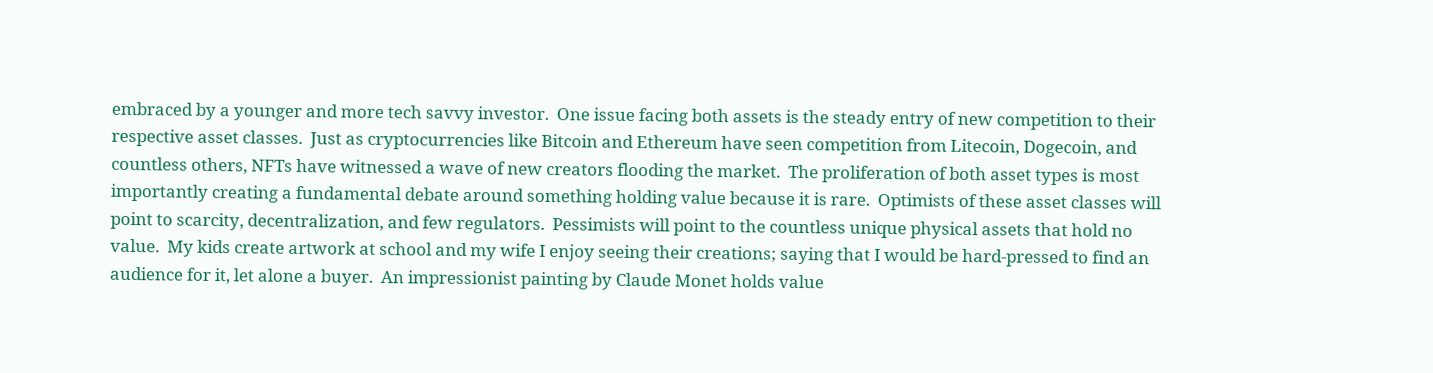embraced by a younger and more tech savvy investor.  One issue facing both assets is the steady entry of new competition to their respective asset classes.  Just as cryptocurrencies like Bitcoin and Ethereum have seen competition from Litecoin, Dogecoin, and countless others, NFTs have witnessed a wave of new creators flooding the market.  The proliferation of both asset types is most importantly creating a fundamental debate around something holding value because it is rare.  Optimists of these asset classes will point to scarcity, decentralization, and few regulators.  Pessimists will point to the countless unique physical assets that hold no value.  My kids create artwork at school and my wife I enjoy seeing their creations; saying that I would be hard-pressed to find an audience for it, let alone a buyer.  An impressionist painting by Claude Monet holds value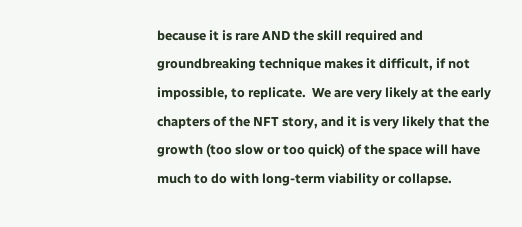because it is rare AND the skill required and groundbreaking technique makes it difficult, if not impossible, to replicate.  We are very likely at the early chapters of the NFT story, and it is very likely that the growth (too slow or too quick) of the space will have much to do with long-term viability or collapse.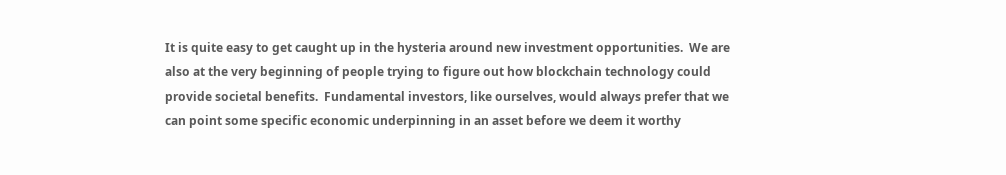It is quite easy to get caught up in the hysteria around new investment opportunities.  We are also at the very beginning of people trying to figure out how blockchain technology could provide societal benefits.  Fundamental investors, like ourselves, would always prefer that we can point some specific economic underpinning in an asset before we deem it worthy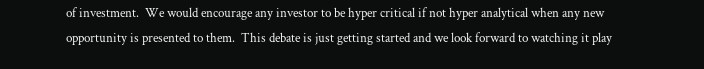of investment.  We would encourage any investor to be hyper critical if not hyper analytical when any new opportunity is presented to them.  This debate is just getting started and we look forward to watching it play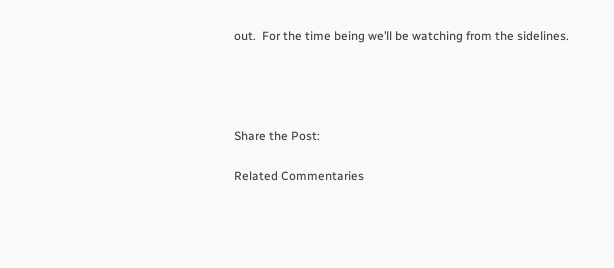out.  For the time being we’ll be watching from the sidelines.




Share the Post:

Related Commentaries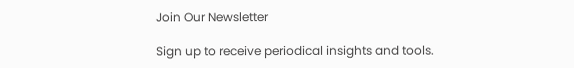Join Our Newsletter

Sign up to receive periodical insights and tools.